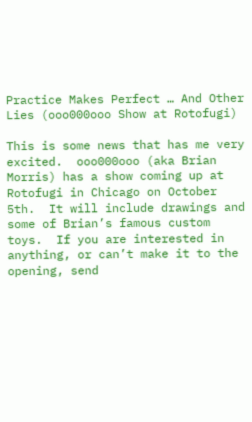Practice Makes Perfect … And Other Lies (ooo000ooo Show at Rotofugi)

This is some news that has me very excited.  ooo000ooo (aka Brian Morris) has a show coming up at Rotofugi in Chicago on October 5th.  It will include drawings and some of Brian’s famous custom toys.  If you are interested in anything, or can’t make it to the opening, send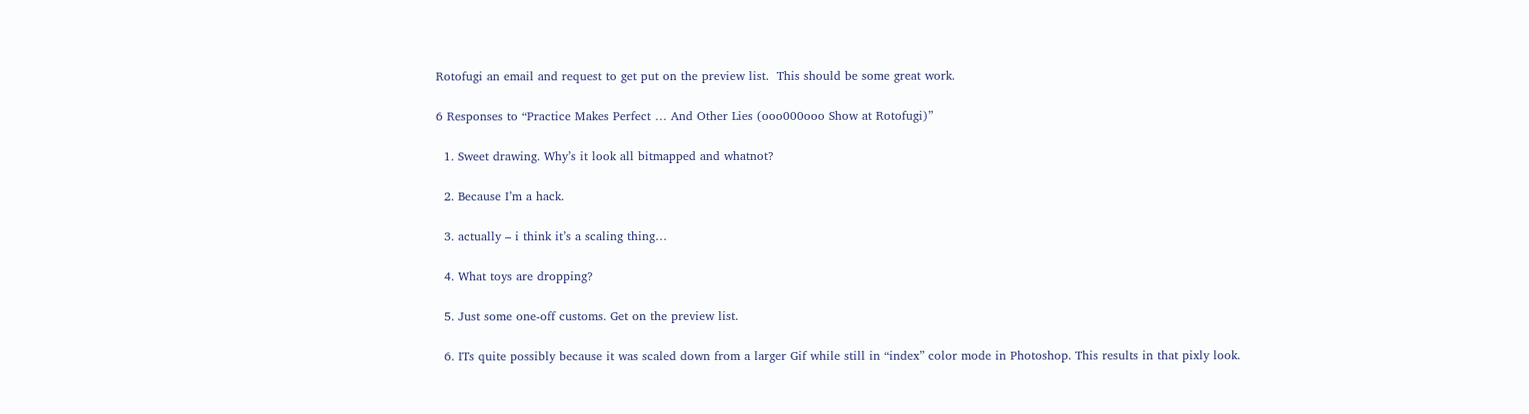Rotofugi an email and request to get put on the preview list.  This should be some great work.

6 Responses to “Practice Makes Perfect … And Other Lies (ooo000ooo Show at Rotofugi)”

  1. Sweet drawing. Why’s it look all bitmapped and whatnot?

  2. Because I’m a hack.

  3. actually – i think it’s a scaling thing…

  4. What toys are dropping?

  5. Just some one-off customs. Get on the preview list.

  6. ITs quite possibly because it was scaled down from a larger Gif while still in “index” color mode in Photoshop. This results in that pixly look.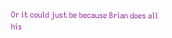Or it could just be because Brian does all his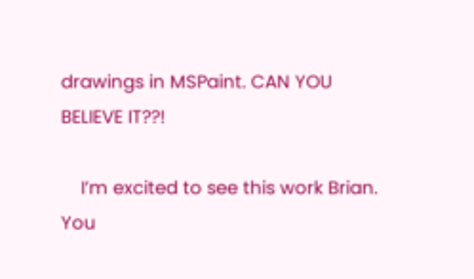drawings in MSPaint. CAN YOU BELIEVE IT??!

    I’m excited to see this work Brian. You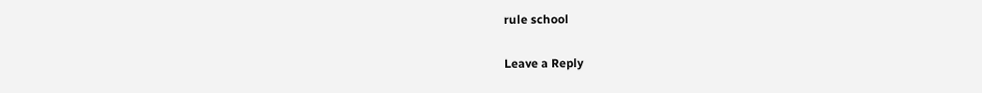rule school

Leave a Reply